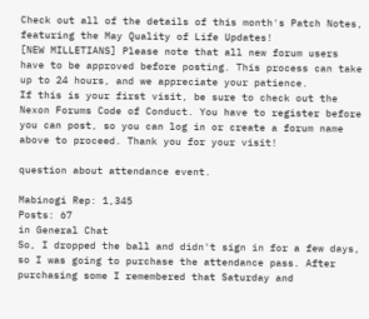Check out all of the details of this month's Patch Notes, featuring the May Quality of Life Updates!
[NEW MILLETIANS] Please note that all new forum users have to be approved before posting. This process can take up to 24 hours, and we appreciate your patience.
If this is your first visit, be sure to check out the Nexon Forums Code of Conduct. You have to register before you can post, so you can log in or create a forum name above to proceed. Thank you for your visit!

question about attendance event.

Mabinogi Rep: 1,345
Posts: 67
in General Chat
So, I dropped the ball and didn't sign in for a few days, so I was going to purchase the attendance pass. After purchasing some I remembered that Saturday and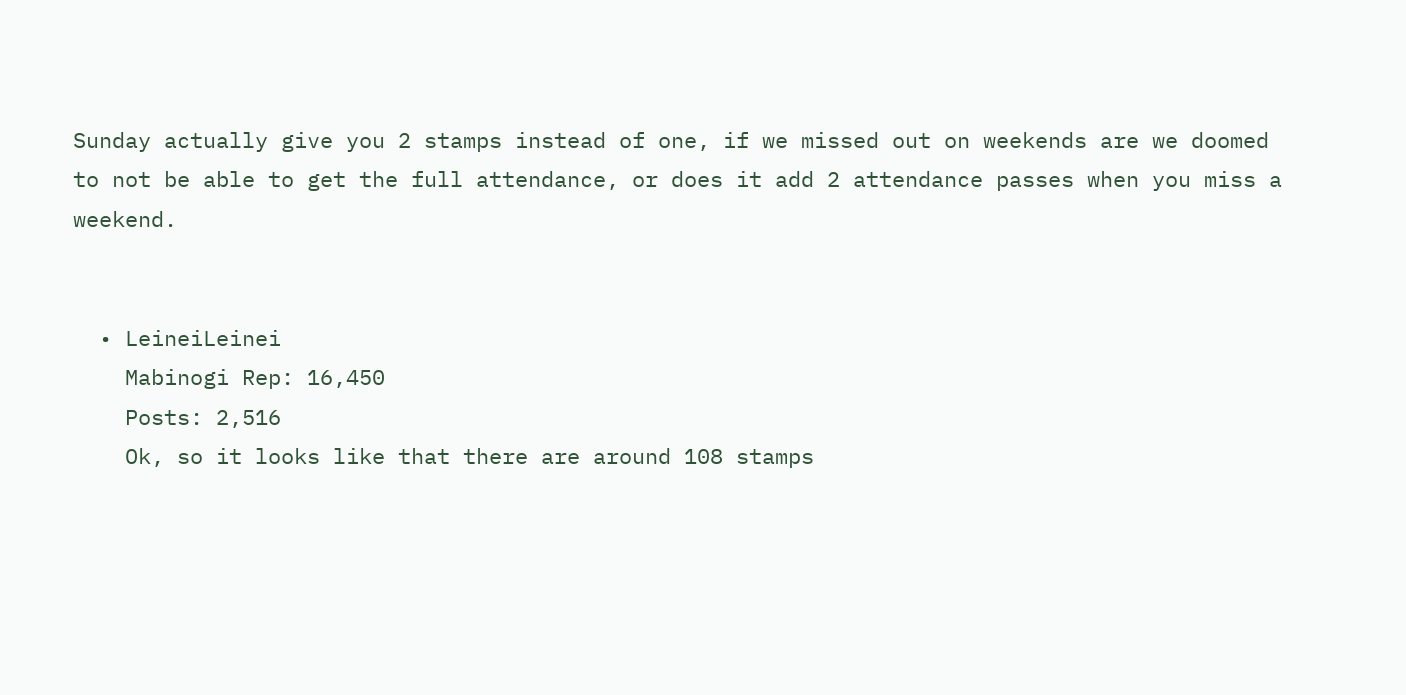Sunday actually give you 2 stamps instead of one, if we missed out on weekends are we doomed to not be able to get the full attendance, or does it add 2 attendance passes when you miss a weekend.


  • LeineiLeinei
    Mabinogi Rep: 16,450
    Posts: 2,516
    Ok, so it looks like that there are around 108 stamps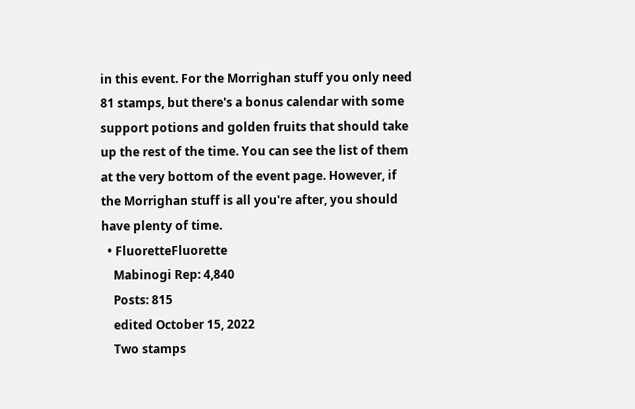in this event. For the Morrighan stuff you only need 81 stamps, but there's a bonus calendar with some support potions and golden fruits that should take up the rest of the time. You can see the list of them at the very bottom of the event page. However, if the Morrighan stuff is all you're after, you should have plenty of time.
  • FluoretteFluorette
    Mabinogi Rep: 4,840
    Posts: 815
    edited October 15, 2022
    Two stamps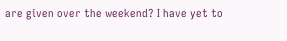are given over the weekend? I have yet to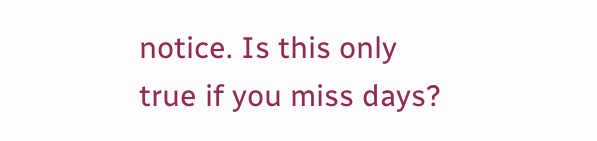notice. Is this only true if you miss days?